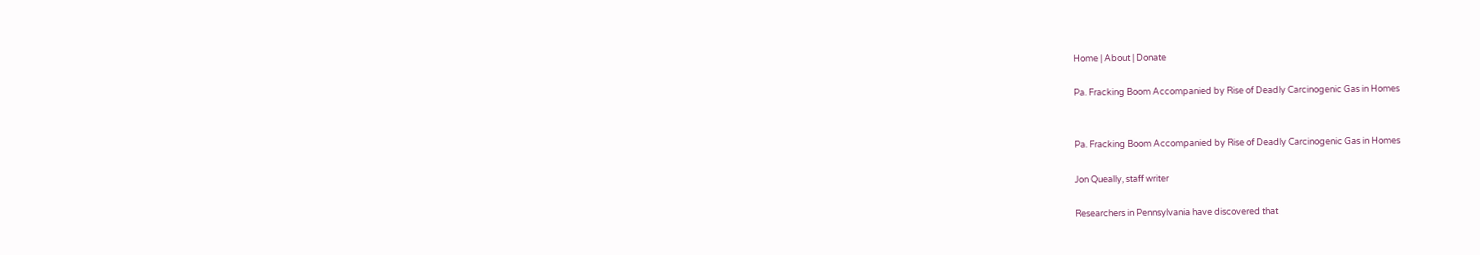Home | About | Donate

Pa. Fracking Boom Accompanied by Rise of Deadly Carcinogenic Gas in Homes


Pa. Fracking Boom Accompanied by Rise of Deadly Carcinogenic Gas in Homes

Jon Queally, staff writer

Researchers in Pennsylvania have discovered that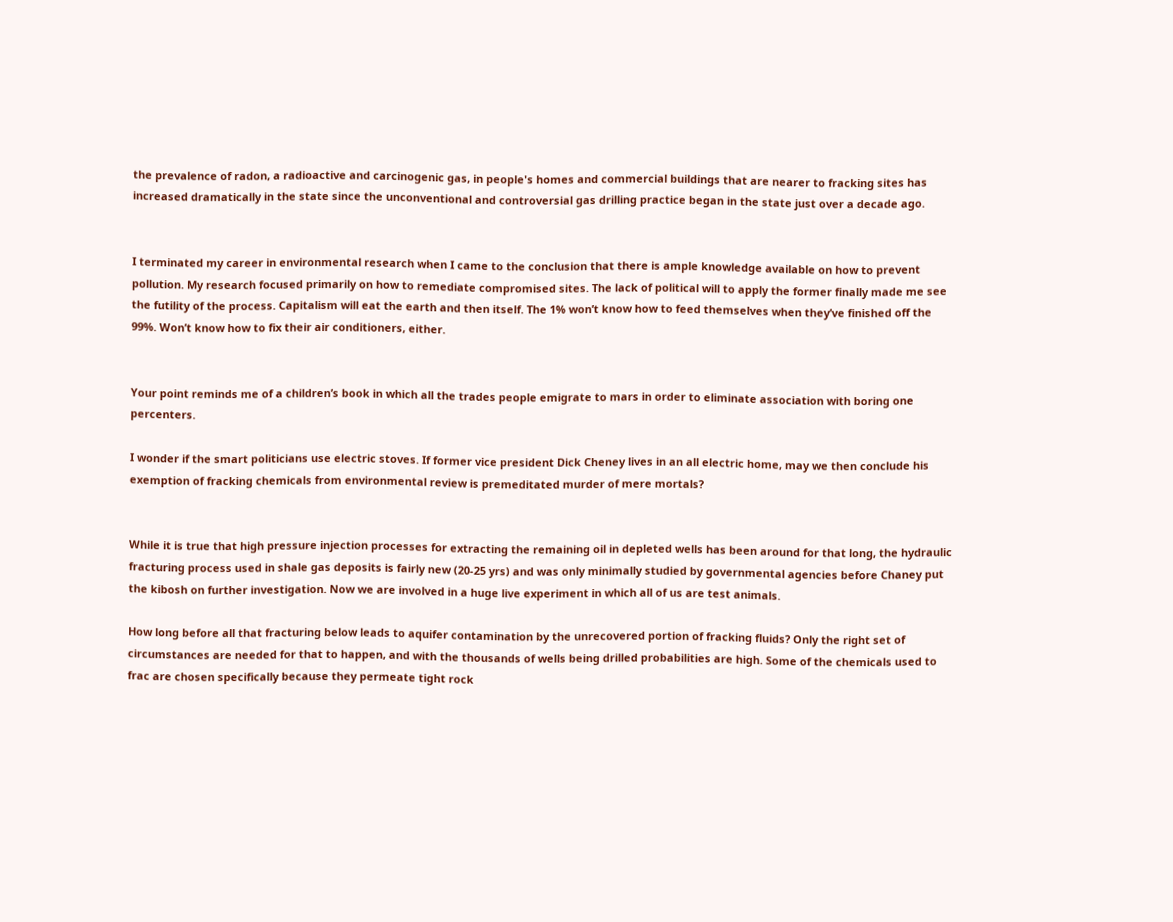the prevalence of radon, a radioactive and carcinogenic gas, in people's homes and commercial buildings that are nearer to fracking sites has increased dramatically in the state since the unconventional and controversial gas drilling practice began in the state just over a decade ago.


I terminated my career in environmental research when I came to the conclusion that there is ample knowledge available on how to prevent pollution. My research focused primarily on how to remediate compromised sites. The lack of political will to apply the former finally made me see the futility of the process. Capitalism will eat the earth and then itself. The 1% won’t know how to feed themselves when they’ve finished off the 99%. Won’t know how to fix their air conditioners, either.


Your point reminds me of a children’s book in which all the trades people emigrate to mars in order to eliminate association with boring one percenters.

I wonder if the smart politicians use electric stoves. If former vice president Dick Cheney lives in an all electric home, may we then conclude his exemption of fracking chemicals from environmental review is premeditated murder of mere mortals?


While it is true that high pressure injection processes for extracting the remaining oil in depleted wells has been around for that long, the hydraulic fracturing process used in shale gas deposits is fairly new (20-25 yrs) and was only minimally studied by governmental agencies before Chaney put the kibosh on further investigation. Now we are involved in a huge live experiment in which all of us are test animals.

How long before all that fracturing below leads to aquifer contamination by the unrecovered portion of fracking fluids? Only the right set of circumstances are needed for that to happen, and with the thousands of wells being drilled probabilities are high. Some of the chemicals used to frac are chosen specifically because they permeate tight rock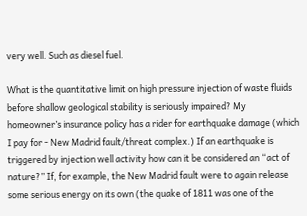very well. Such as diesel fuel.

What is the quantitative limit on high pressure injection of waste fluids before shallow geological stability is seriously impaired? My homeowner’s insurance policy has a rider for earthquake damage (which I pay for - New Madrid fault/threat complex.) If an earthquake is triggered by injection well activity how can it be considered an “act of nature?” If, for example, the New Madrid fault were to again release some serious energy on its own (the quake of 1811 was one of the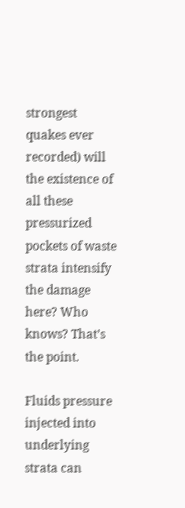strongest quakes ever recorded) will the existence of all these pressurized pockets of waste strata intensify the damage here? Who knows? That’s the point.

Fluids pressure injected into underlying strata can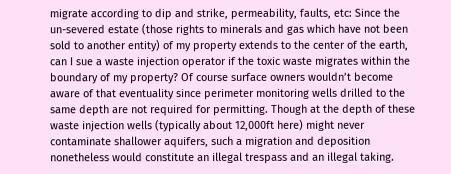migrate according to dip and strike, permeability, faults, etc: Since the un-severed estate (those rights to minerals and gas which have not been sold to another entity) of my property extends to the center of the earth, can I sue a waste injection operator if the toxic waste migrates within the boundary of my property? Of course surface owners wouldn’t become aware of that eventuality since perimeter monitoring wells drilled to the same depth are not required for permitting. Though at the depth of these waste injection wells (typically about 12,000ft here) might never contaminate shallower aquifers, such a migration and deposition nonetheless would constitute an illegal trespass and an illegal taking.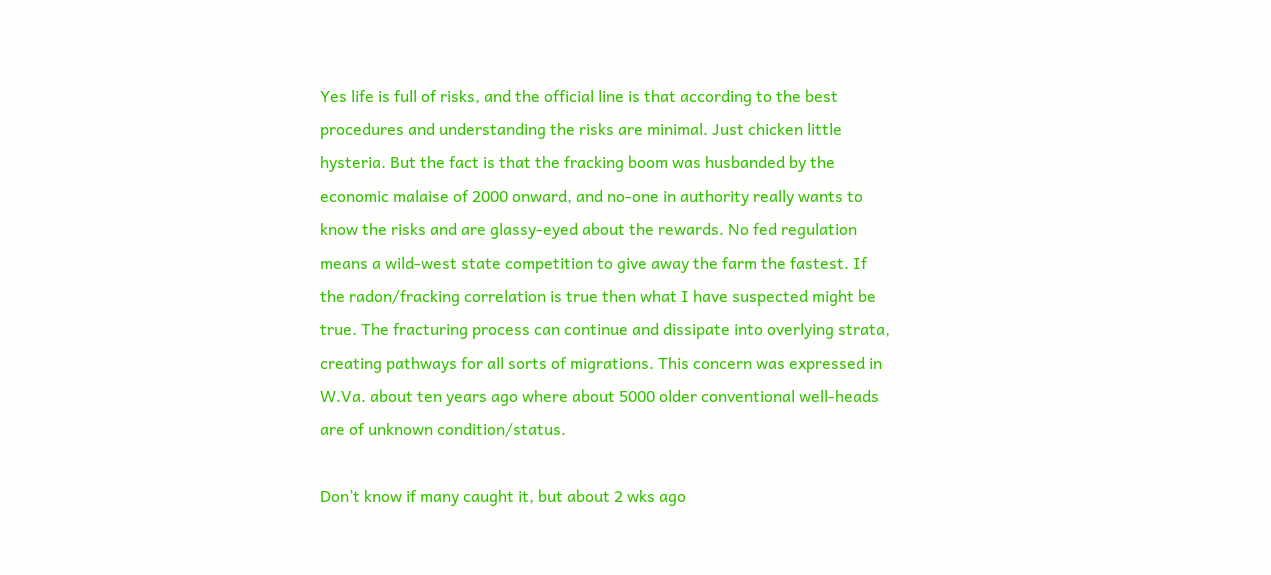Yes life is full of risks, and the official line is that according to the best procedures and understanding the risks are minimal. Just chicken little hysteria. But the fact is that the fracking boom was husbanded by the economic malaise of 2000 onward, and no-one in authority really wants to know the risks and are glassy-eyed about the rewards. No fed regulation means a wild-west state competition to give away the farm the fastest. If the radon/fracking correlation is true then what I have suspected might be true. The fracturing process can continue and dissipate into overlying strata, creating pathways for all sorts of migrations. This concern was expressed in W.Va. about ten years ago where about 5000 older conventional well-heads are of unknown condition/status.

Don’t know if many caught it, but about 2 wks ago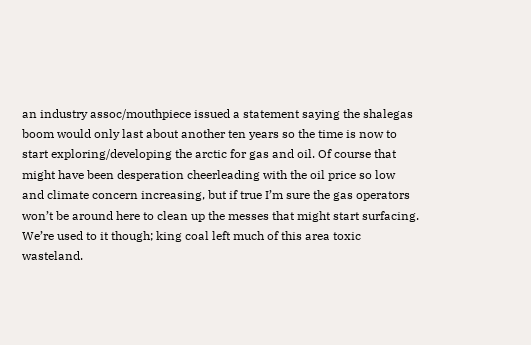an industry assoc/mouthpiece issued a statement saying the shalegas boom would only last about another ten years so the time is now to start exploring/developing the arctic for gas and oil. Of course that might have been desperation cheerleading with the oil price so low and climate concern increasing, but if true I’m sure the gas operators won’t be around here to clean up the messes that might start surfacing. We’re used to it though; king coal left much of this area toxic wasteland.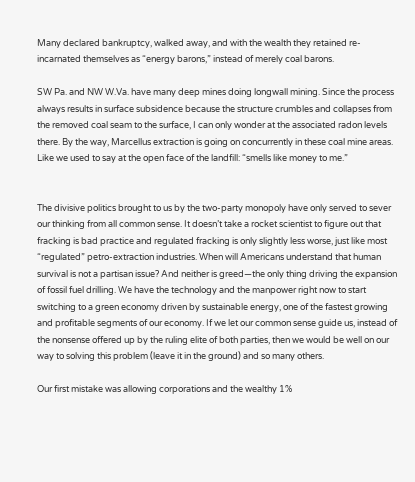Many declared bankruptcy, walked away, and with the wealth they retained re-incarnated themselves as “energy barons,” instead of merely coal barons.

SW Pa. and NW W.Va. have many deep mines doing longwall mining. Since the process always results in surface subsidence because the structure crumbles and collapses from the removed coal seam to the surface, I can only wonder at the associated radon levels there. By the way, Marcellus extraction is going on concurrently in these coal mine areas. Like we used to say at the open face of the landfill: “smells like money to me.”


The divisive politics brought to us by the two-party monopoly have only served to sever our thinking from all common sense. It doesn’t take a rocket scientist to figure out that fracking is bad practice and regulated fracking is only slightly less worse, just like most “regulated” petro-extraction industries. When will Americans understand that human survival is not a partisan issue? And neither is greed—the only thing driving the expansion of fossil fuel drilling. We have the technology and the manpower right now to start switching to a green economy driven by sustainable energy, one of the fastest growing and profitable segments of our economy. If we let our common sense guide us, instead of the nonsense offered up by the ruling elite of both parties, then we would be well on our way to solving this problem (leave it in the ground) and so many others.

Our first mistake was allowing corporations and the wealthy 1%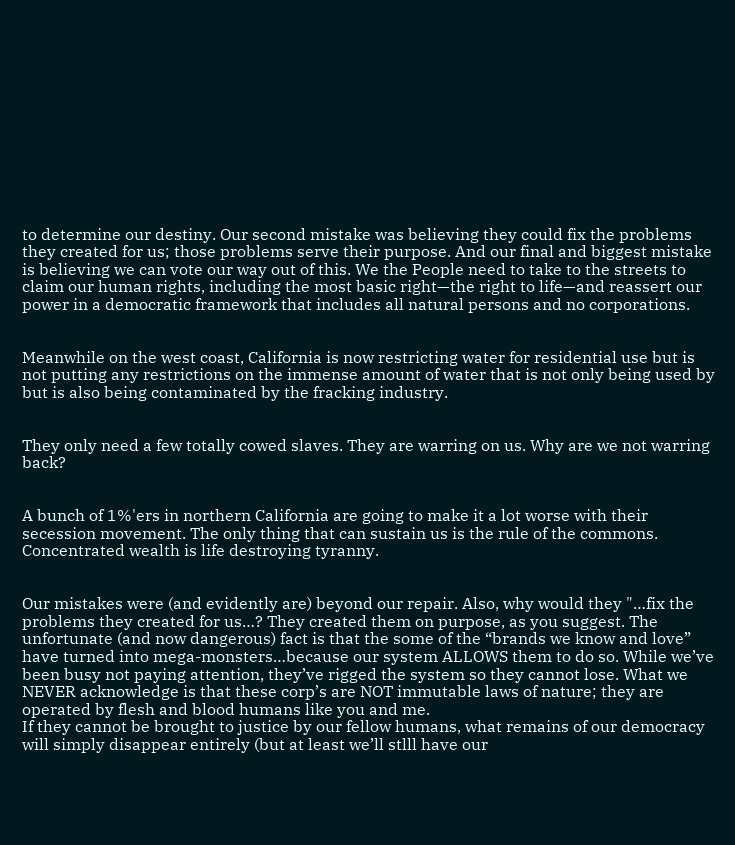to determine our destiny. Our second mistake was believing they could fix the problems they created for us; those problems serve their purpose. And our final and biggest mistake is believing we can vote our way out of this. We the People need to take to the streets to claim our human rights, including the most basic right—the right to life—and reassert our power in a democratic framework that includes all natural persons and no corporations.


Meanwhile on the west coast, California is now restricting water for residential use but is not putting any restrictions on the immense amount of water that is not only being used by but is also being contaminated by the fracking industry.


They only need a few totally cowed slaves. They are warring on us. Why are we not warring back?


A bunch of 1%'ers in northern California are going to make it a lot worse with their secession movement. The only thing that can sustain us is the rule of the commons. Concentrated wealth is life destroying tyranny.


Our mistakes were (and evidently are) beyond our repair. Also, why would they "…fix the problems they created for us…? They created them on purpose, as you suggest. The unfortunate (and now dangerous) fact is that the some of the “brands we know and love” have turned into mega-monsters…because our system ALLOWS them to do so. While we’ve been busy not paying attention, they’ve rigged the system so they cannot lose. What we NEVER acknowledge is that these corp’s are NOT immutable laws of nature; they are operated by flesh and blood humans like you and me.
If they cannot be brought to justice by our fellow humans, what remains of our democracy will simply disappear entirely (but at least we’ll stlll have our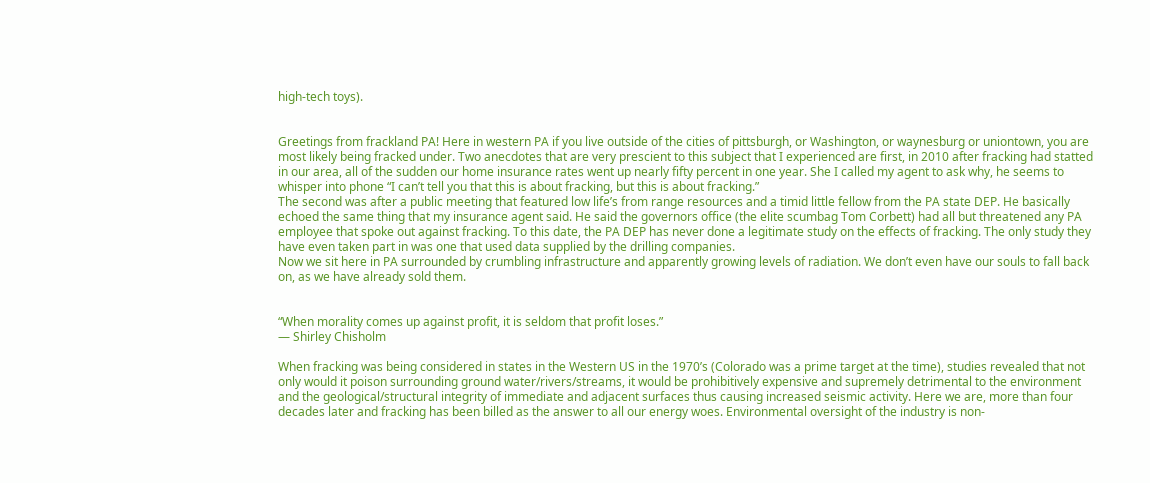high-tech toys).


Greetings from frackland PA! Here in western PA if you live outside of the cities of pittsburgh, or Washington, or waynesburg or uniontown, you are most likely being fracked under. Two anecdotes that are very prescient to this subject that I experienced are first, in 2010 after fracking had statted in our area, all of the sudden our home insurance rates went up nearly fifty percent in one year. She I called my agent to ask why, he seems to whisper into phone “I can’t tell you that this is about fracking, but this is about fracking.”
The second was after a public meeting that featured low life’s from range resources and a timid little fellow from the PA state DEP. He basically echoed the same thing that my insurance agent said. He said the governors office (the elite scumbag Tom Corbett) had all but threatened any PA employee that spoke out against fracking. To this date, the PA DEP has never done a legitimate study on the effects of fracking. The only study they have even taken part in was one that used data supplied by the drilling companies.
Now we sit here in PA surrounded by crumbling infrastructure and apparently growing levels of radiation. We don’t even have our souls to fall back on, as we have already sold them.


“When morality comes up against profit, it is seldom that profit loses.”
― Shirley Chisholm

When fracking was being considered in states in the Western US in the 1970’s (Colorado was a prime target at the time), studies revealed that not only would it poison surrounding ground water/rivers/streams, it would be prohibitively expensive and supremely detrimental to the environment and the geological/structural integrity of immediate and adjacent surfaces thus causing increased seismic activity. Here we are, more than four decades later and fracking has been billed as the answer to all our energy woes. Environmental oversight of the industry is non-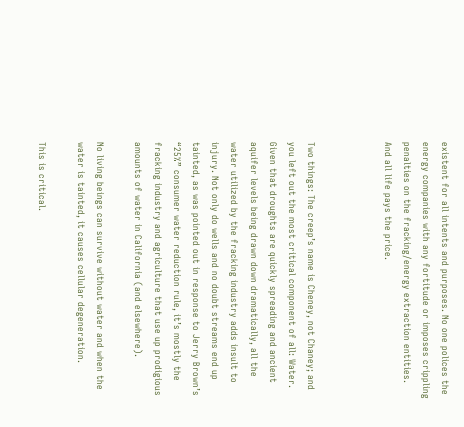existent for all intents and purposes. No one polices the energy companies with any fortitude or imposes crippling penalties on the fracking/energy extraction entities. And all life pays the price.



Two things: The creep’s name is Cheney, not Chaney; and you left out the most critical component of all: Water. Given that droughts are quickly spreading and ancient aquifer levels being drawn down dramatically, all the water utilized by the fracking industry adds insult to injury. Not only do wells and no doubt streams end up tainted, as was pointed out in response to Jerry Brown’s “25%” consumer water reduction rule, it’s mostly the fracking industry and agriculture that use up prodigious amounts of water in California (and elsewhere).

No living beings can survive without water and when the water is tainted, it causes cellular degeneration.

This is critical.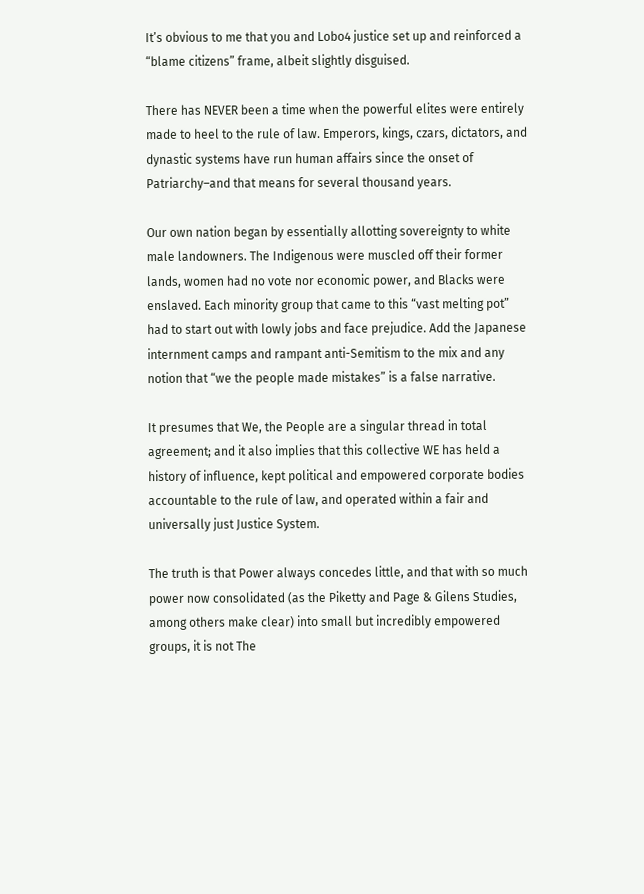It’s obvious to me that you and Lobo4 justice set up and reinforced a “blame citizens” frame, albeit slightly disguised.

There has NEVER been a time when the powerful elites were entirely made to heel to the rule of law. Emperors, kings, czars, dictators, and dynastic systems have run human affairs since the onset of Patriarchy–and that means for several thousand years.

Our own nation began by essentially allotting sovereignty to white male landowners. The Indigenous were muscled off their former lands, women had no vote nor economic power, and Blacks were enslaved. Each minority group that came to this “vast melting pot” had to start out with lowly jobs and face prejudice. Add the Japanese internment camps and rampant anti-Semitism to the mix and any notion that “we the people made mistakes” is a false narrative.

It presumes that We, the People are a singular thread in total agreement; and it also implies that this collective WE has held a history of influence, kept political and empowered corporate bodies accountable to the rule of law, and operated within a fair and universally just Justice System.

The truth is that Power always concedes little, and that with so much power now consolidated (as the Piketty and Page & Gilens Studies, among others make clear) into small but incredibly empowered groups, it is not The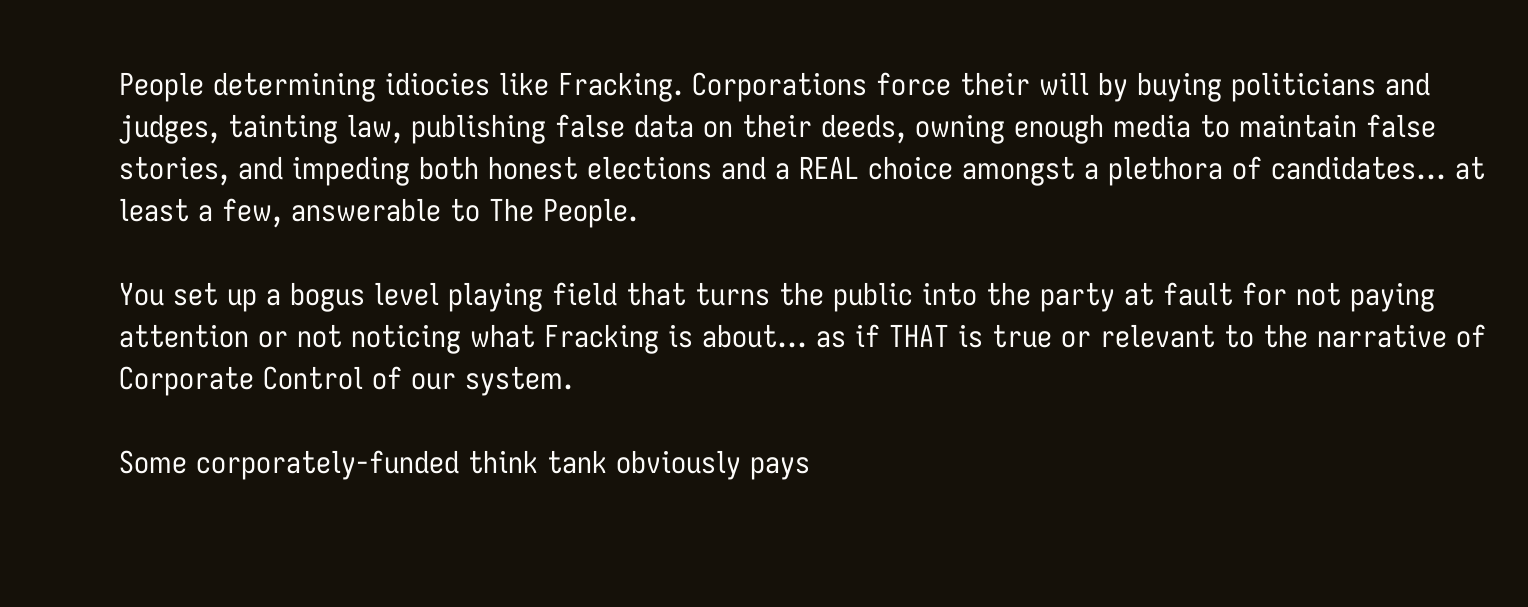People determining idiocies like Fracking. Corporations force their will by buying politicians and judges, tainting law, publishing false data on their deeds, owning enough media to maintain false stories, and impeding both honest elections and a REAL choice amongst a plethora of candidates… at least a few, answerable to The People.

You set up a bogus level playing field that turns the public into the party at fault for not paying attention or not noticing what Fracking is about… as if THAT is true or relevant to the narrative of Corporate Control of our system.

Some corporately-funded think tank obviously pays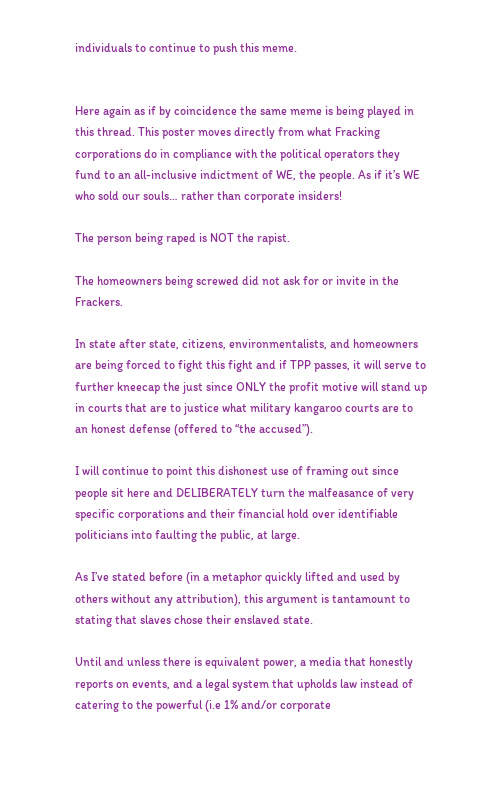individuals to continue to push this meme.


Here again as if by coincidence the same meme is being played in this thread. This poster moves directly from what Fracking corporations do in compliance with the political operators they fund to an all-inclusive indictment of WE, the people. As if it’s WE who sold our souls… rather than corporate insiders!

The person being raped is NOT the rapist.

The homeowners being screwed did not ask for or invite in the Frackers.

In state after state, citizens, environmentalists, and homeowners are being forced to fight this fight and if TPP passes, it will serve to further kneecap the just since ONLY the profit motive will stand up in courts that are to justice what military kangaroo courts are to an honest defense (offered to “the accused”).

I will continue to point this dishonest use of framing out since people sit here and DELIBERATELY turn the malfeasance of very specific corporations and their financial hold over identifiable politicians into faulting the public, at large.

As I’ve stated before (in a metaphor quickly lifted and used by others without any attribution), this argument is tantamount to stating that slaves chose their enslaved state.

Until and unless there is equivalent power, a media that honestly reports on events, and a legal system that upholds law instead of catering to the powerful (i.e 1% and/or corporate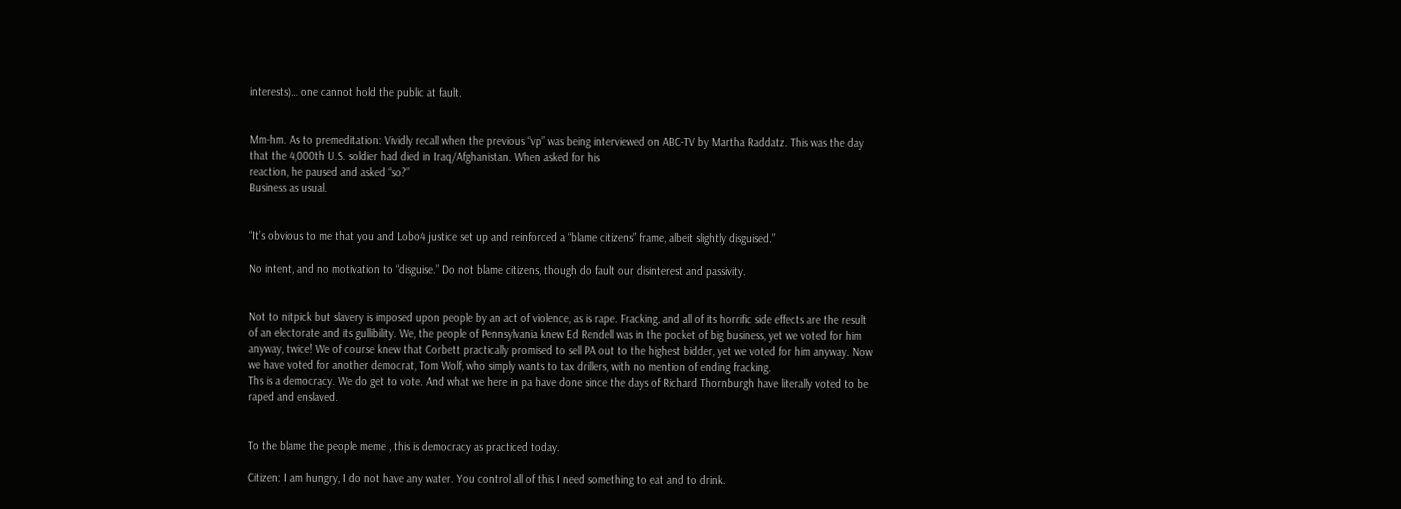interests)… one cannot hold the public at fault.


Mm-hm. As to premeditation: Vividly recall when the previous “vp” was being interviewed on ABC-TV by Martha Raddatz. This was the day that the 4,000th U.S. soldier had died in Iraq/Afghanistan. When asked for his
reaction, he paused and asked “so?”
Business as usual.


“It’s obvious to me that you and Lobo4 justice set up and reinforced a “blame citizens” frame, albeit slightly disguised.”

No intent, and no motivation to “disguise.” Do not blame citizens, though do fault our disinterest and passivity.


Not to nitpick but slavery is imposed upon people by an act of violence, as is rape. Fracking, and all of its horrific side effects are the result of an electorate and its gullibility. We, the people of Pennsylvania knew Ed Rendell was in the pocket of big business, yet we voted for him anyway, twice! We of course knew that Corbett practically promised to sell PA out to the highest bidder, yet we voted for him anyway. Now we have voted for another democrat, Tom Wolf, who simply wants to tax drillers, with no mention of ending fracking.
Ths is a democracy. We do get to vote. And what we here in pa have done since the days of Richard Thornburgh have literally voted to be raped and enslaved.


To the blame the people meme , this is democracy as practiced today.

Citizen: I am hungry, I do not have any water. You control all of this I need something to eat and to drink.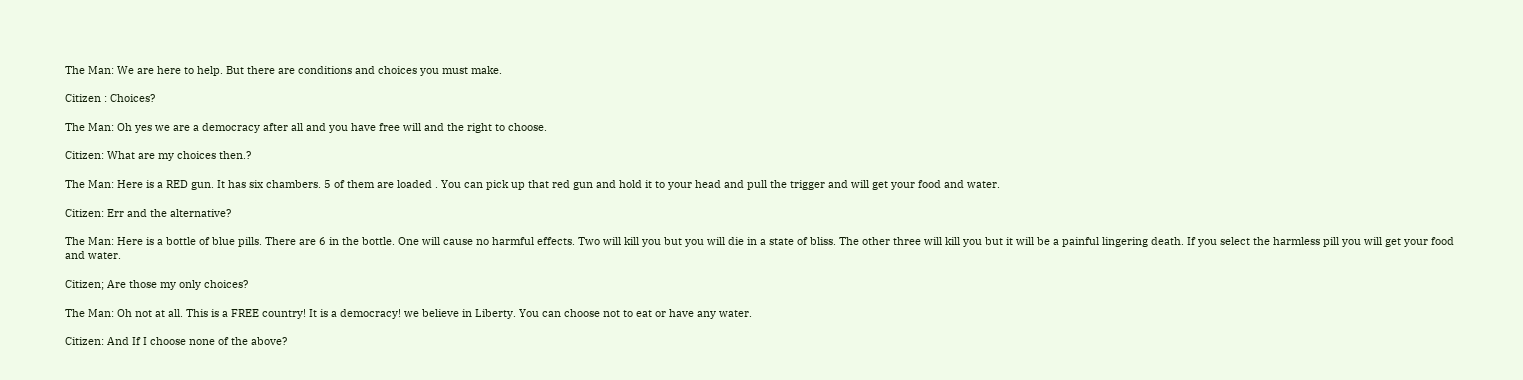The Man: We are here to help. But there are conditions and choices you must make.

Citizen : Choices?

The Man: Oh yes we are a democracy after all and you have free will and the right to choose.

Citizen: What are my choices then.?

The Man: Here is a RED gun. It has six chambers. 5 of them are loaded . You can pick up that red gun and hold it to your head and pull the trigger and will get your food and water.

Citizen: Err and the alternative?

The Man: Here is a bottle of blue pills. There are 6 in the bottle. One will cause no harmful effects. Two will kill you but you will die in a state of bliss. The other three will kill you but it will be a painful lingering death. If you select the harmless pill you will get your food and water.

Citizen; Are those my only choices?

The Man: Oh not at all. This is a FREE country! It is a democracy! we believe in Liberty. You can choose not to eat or have any water.

Citizen: And If I choose none of the above?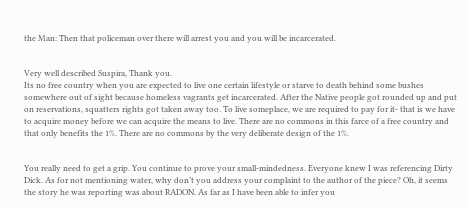the Man: Then that policeman over there will arrest you and you will be incarcerated.


Very well described Suspira, Thank you.
Its no free country when you are expected to live one certain lifestyle or starve to death behind some bushes somewhere out of sight because homeless vagrants get incarcerated. After the Native people got rounded up and put on reservations, squatters rights got taken away too. To live someplace, we are required to pay for it- that is we have to acquire money before we can acquire the means to live. There are no commons in this farce of a free country and that only benefits the 1%. There are no commons by the very deliberate design of the 1%.


You really need to get a grip. You continue to prove your small-mindedness. Everyone knew I was referencing Dirty Dick. As for not mentioning water, why don’t you address your complaint to the author of the piece? Oh, it seems the story he was reporting was about RADON. As far as I have been able to infer you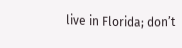live in Florida; don’t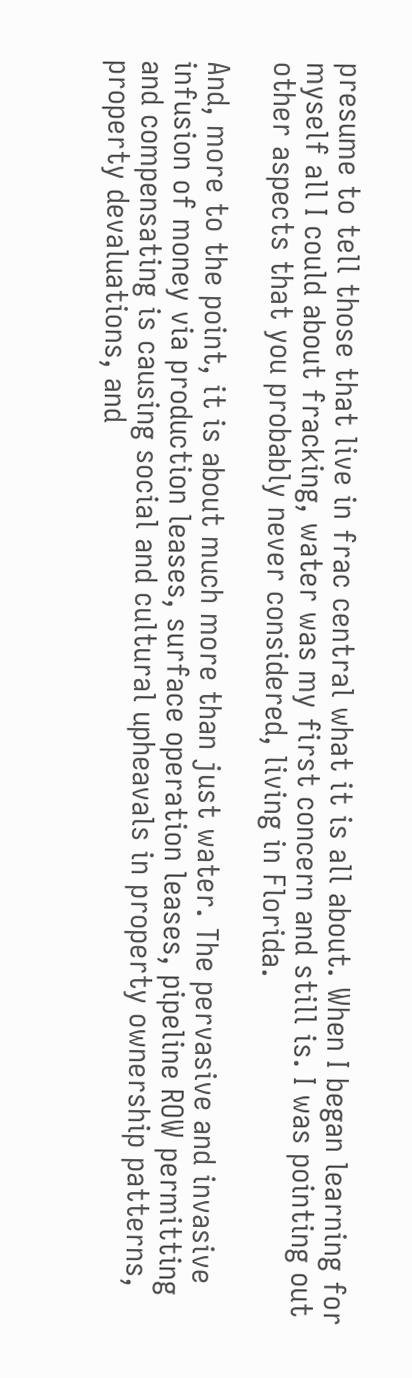presume to tell those that live in frac central what it is all about. When I began learning for myself all I could about fracking, water was my first concern and still is. I was pointing out other aspects that you probably never considered, living in Florida.

And, more to the point, it is about much more than just water. The pervasive and invasive infusion of money via production leases, surface operation leases, pipeline ROW permitting and compensating is causing social and cultural upheavals in property ownership patterns, property devaluations, and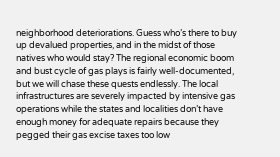neighborhood deteriorations. Guess who’s there to buy up devalued properties, and in the midst of those natives who would stay? The regional economic boom and bust cycle of gas plays is fairly well-documented, but we will chase these quests endlessly. The local infrastructures are severely impacted by intensive gas operations while the states and localities don’t have enough money for adequate repairs because they pegged their gas excise taxes too low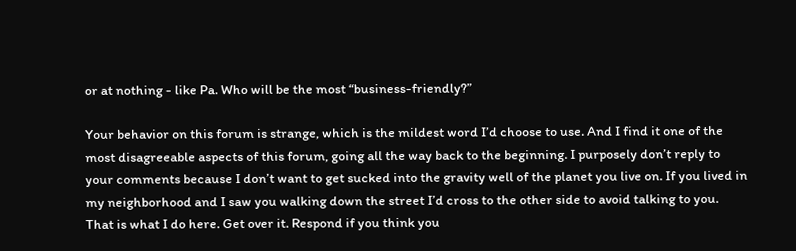or at nothing - like Pa. Who will be the most “business-friendly?”

Your behavior on this forum is strange, which is the mildest word I’d choose to use. And I find it one of the most disagreeable aspects of this forum, going all the way back to the beginning. I purposely don’t reply to your comments because I don’t want to get sucked into the gravity well of the planet you live on. If you lived in my neighborhood and I saw you walking down the street I’d cross to the other side to avoid talking to you. That is what I do here. Get over it. Respond if you think you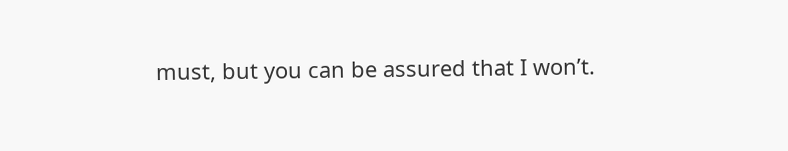must, but you can be assured that I won’t.